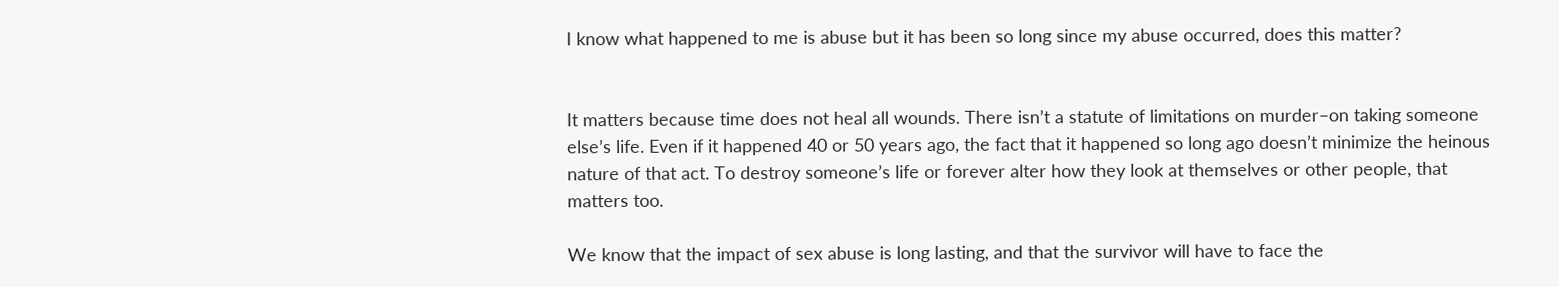I know what happened to me is abuse but it has been so long since my abuse occurred, does this matter?


It matters because time does not heal all wounds. There isn’t a statute of limitations on murder–on taking someone else’s life. Even if it happened 40 or 50 years ago, the fact that it happened so long ago doesn’t minimize the heinous nature of that act. To destroy someone’s life or forever alter how they look at themselves or other people, that matters too.

We know that the impact of sex abuse is long lasting, and that the survivor will have to face the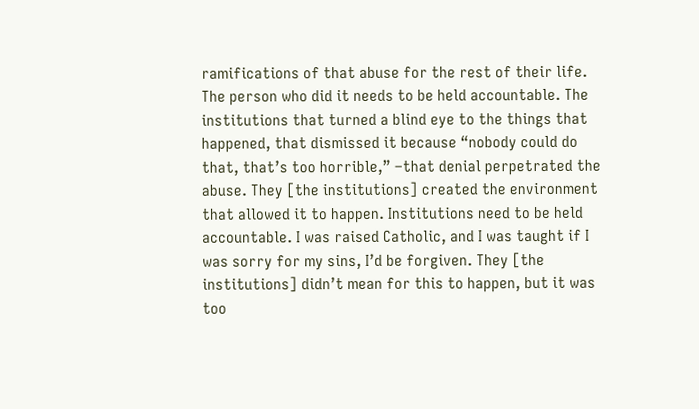ramifications of that abuse for the rest of their life. The person who did it needs to be held accountable. The institutions that turned a blind eye to the things that happened, that dismissed it because “nobody could do that, that’s too horrible,” –that denial perpetrated the abuse. They [the institutions] created the environment that allowed it to happen. Institutions need to be held accountable. I was raised Catholic, and I was taught if I was sorry for my sins, I’d be forgiven. They [the institutions] didn’t mean for this to happen, but it was too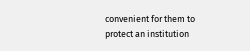convenient for them to protect an institution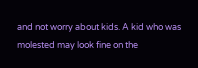and not worry about kids. A kid who was molested may look fine on the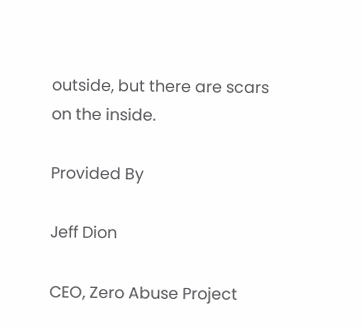outside, but there are scars on the inside.

Provided By

Jeff Dion

CEO, Zero Abuse Project